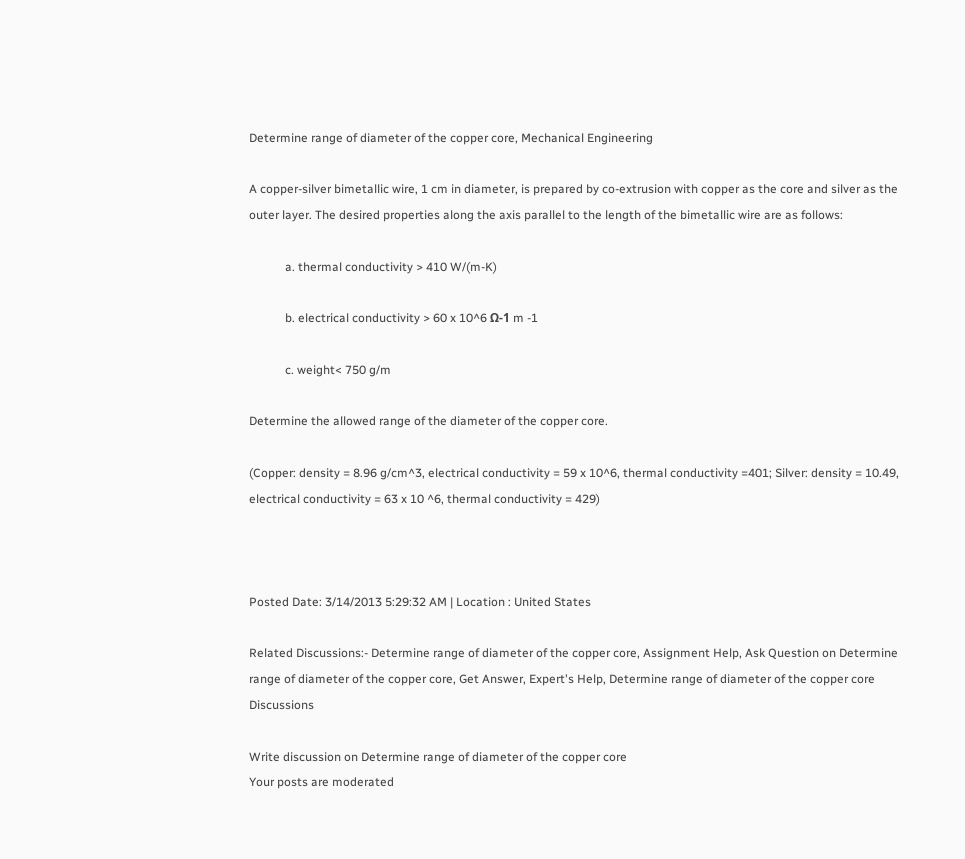Determine range of diameter of the copper core, Mechanical Engineering

A copper-silver bimetallic wire, 1 cm in diameter, is prepared by co-extrusion with copper as the core and silver as the outer layer. The desired properties along the axis parallel to the length of the bimetallic wire are as follows:

            a. thermal conductivity > 410 W/(m-K)

            b. electrical conductivity > 60 x 10^6 Ω-1 m -1

            c. weight< 750 g/m

Determine the allowed range of the diameter of the copper core.

(Copper: density = 8.96 g/cm^3, electrical conductivity = 59 x 10^6, thermal conductivity =401; Silver: density = 10.49, electrical conductivity = 63 x 10 ^6, thermal conductivity = 429)



Posted Date: 3/14/2013 5:29:32 AM | Location : United States

Related Discussions:- Determine range of diameter of the copper core, Assignment Help, Ask Question on Determine range of diameter of the copper core, Get Answer, Expert's Help, Determine range of diameter of the copper core Discussions

Write discussion on Determine range of diameter of the copper core
Your posts are moderated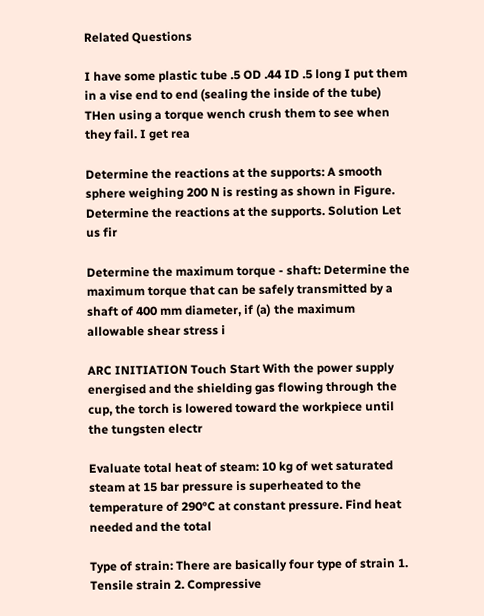Related Questions

I have some plastic tube .5 OD .44 ID .5 long I put them in a vise end to end (sealing the inside of the tube) THen using a torque wench crush them to see when they fail. I get rea

Determine the reactions at the supports: A smooth sphere weighing 200 N is resting as shown in Figure. Determine the reactions at the supports. Solution Let us fir

Determine the maximum torque - shaft: Determine the maximum torque that can be safely transmitted by a shaft of 400 mm diameter, if (a) the maximum allowable shear stress i

ARC INITIATION Touch Start With the power supply energised and the shielding gas flowing through the cup, the torch is lowered toward the workpiece until the tungsten electr

Evaluate total heat of steam: 10 kg of wet saturated steam at 15 bar pressure is superheated to the temperature of 290°C at constant pressure. Find heat needed and the total

Type of strain: There are basically four type of strain 1. Tensile strain 2. Compressive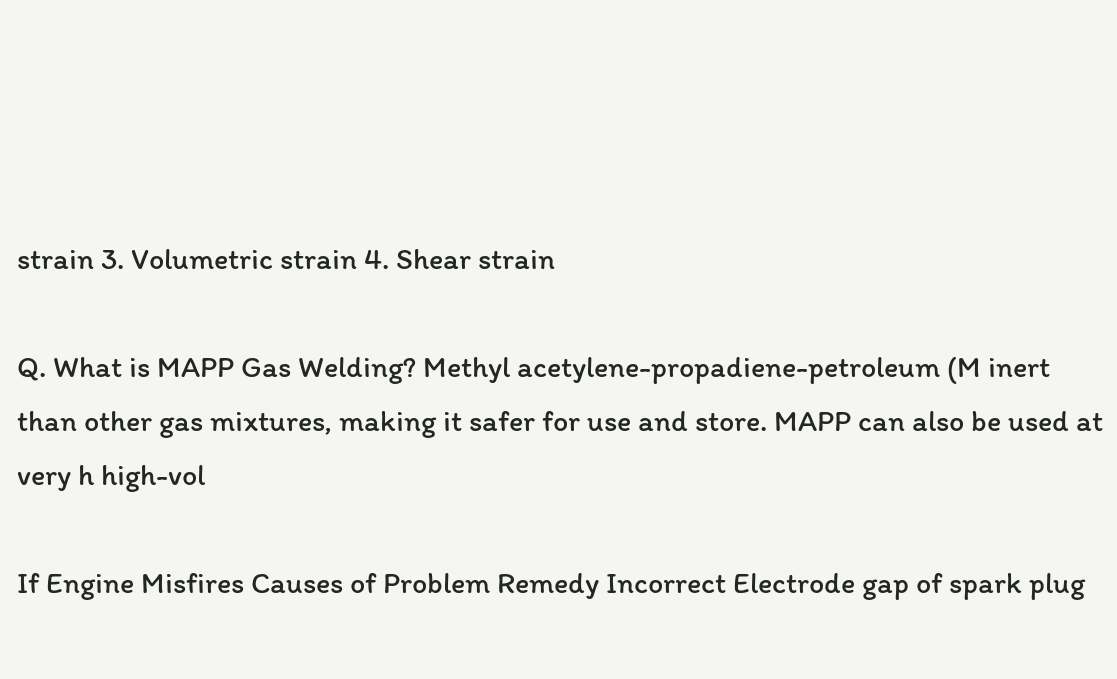strain 3. Volumetric strain 4. Shear strain

Q. What is MAPP Gas Welding? Methyl acetylene-propadiene-petroleum (M inert than other gas mixtures, making it safer for use and store. MAPP can also be used at very h high-vol

If Engine Misfires Causes of Problem Remedy Incorrect Electrode gap of spark plug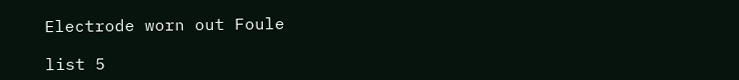Electrode worn out Foule

list 5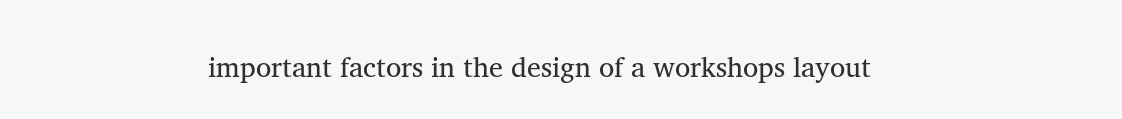important factors in the design of a workshops layout